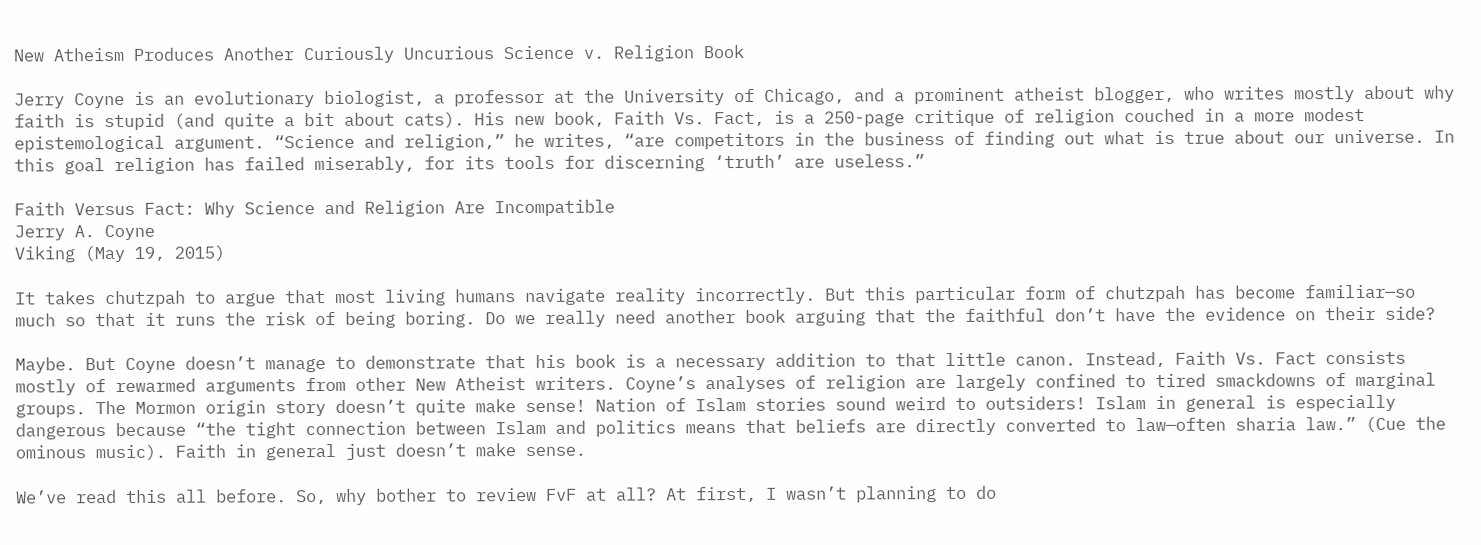New Atheism Produces Another Curiously Uncurious Science v. Religion Book

Jerry Coyne is an evolutionary biologist, a professor at the University of Chicago, and a prominent atheist blogger, who writes mostly about why faith is stupid (and quite a bit about cats). His new book, Faith Vs. Fact, is a 250-page critique of religion couched in a more modest epistemological argument. “Science and religion,” he writes, “are competitors in the business of finding out what is true about our universe. In this goal religion has failed miserably, for its tools for discerning ‘truth’ are useless.”

Faith Versus Fact: Why Science and Religion Are Incompatible
Jerry A. Coyne
Viking (May 19, 2015)

It takes chutzpah to argue that most living humans navigate reality incorrectly. But this particular form of chutzpah has become familiar—so much so that it runs the risk of being boring. Do we really need another book arguing that the faithful don’t have the evidence on their side?

Maybe. But Coyne doesn’t manage to demonstrate that his book is a necessary addition to that little canon. Instead, Faith Vs. Fact consists mostly of rewarmed arguments from other New Atheist writers. Coyne’s analyses of religion are largely confined to tired smackdowns of marginal groups. The Mormon origin story doesn’t quite make sense! Nation of Islam stories sound weird to outsiders! Islam in general is especially dangerous because “the tight connection between Islam and politics means that beliefs are directly converted to law—often sharia law.” (Cue the ominous music). Faith in general just doesn’t make sense.

We’ve read this all before. So, why bother to review FvF at all? At first, I wasn’t planning to do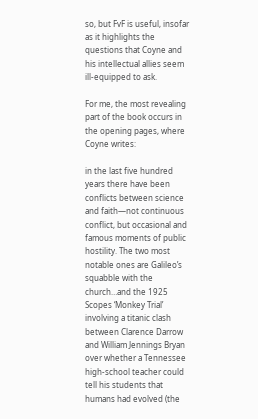so, but FvF is useful, insofar as it highlights the questions that Coyne and his intellectual allies seem ill-equipped to ask.

For me, the most revealing part of the book occurs in the opening pages, where Coyne writes:

in the last five hundred years there have been conflicts between science and faith—not continuous conflict, but occasional and famous moments of public hostility. The two most notable ones are Galileo’s squabble with the church…and the 1925 Scopes ‘Monkey Trial’ involving a titanic clash between Clarence Darrow and William Jennings Bryan over whether a Tennessee high-school teacher could tell his students that humans had evolved (the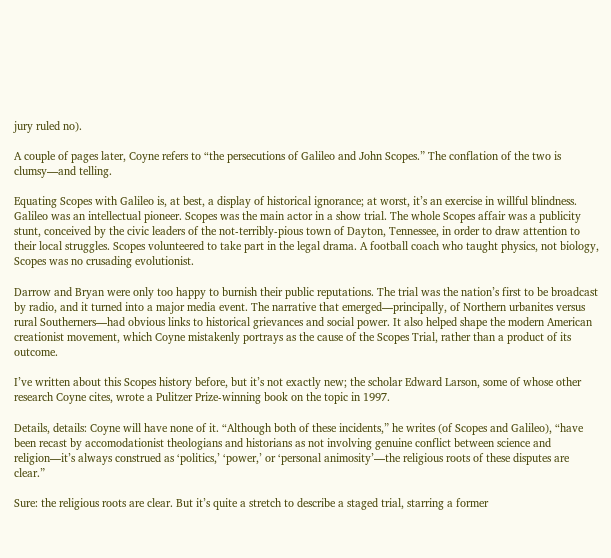jury ruled no).

A couple of pages later, Coyne refers to “the persecutions of Galileo and John Scopes.” The conflation of the two is clumsy—and telling.

Equating Scopes with Galileo is, at best, a display of historical ignorance; at worst, it’s an exercise in willful blindness. Galileo was an intellectual pioneer. Scopes was the main actor in a show trial. The whole Scopes affair was a publicity stunt, conceived by the civic leaders of the not-terribly-pious town of Dayton, Tennessee, in order to draw attention to their local struggles. Scopes volunteered to take part in the legal drama. A football coach who taught physics, not biology, Scopes was no crusading evolutionist.

Darrow and Bryan were only too happy to burnish their public reputations. The trial was the nation’s first to be broadcast by radio, and it turned into a major media event. The narrative that emerged—principally, of Northern urbanites versus rural Southerners—had obvious links to historical grievances and social power. It also helped shape the modern American creationist movement, which Coyne mistakenly portrays as the cause of the Scopes Trial, rather than a product of its outcome.

I’ve written about this Scopes history before, but it’s not exactly new; the scholar Edward Larson, some of whose other research Coyne cites, wrote a Pulitzer Prize-winning book on the topic in 1997.

Details, details: Coyne will have none of it. “Although both of these incidents,” he writes (of Scopes and Galileo), “have been recast by accomodationist theologians and historians as not involving genuine conflict between science and religion—it’s always construed as ‘politics,’ ‘power,’ or ‘personal animosity’—the religious roots of these disputes are clear.”

Sure: the religious roots are clear. But it’s quite a stretch to describe a staged trial, starring a former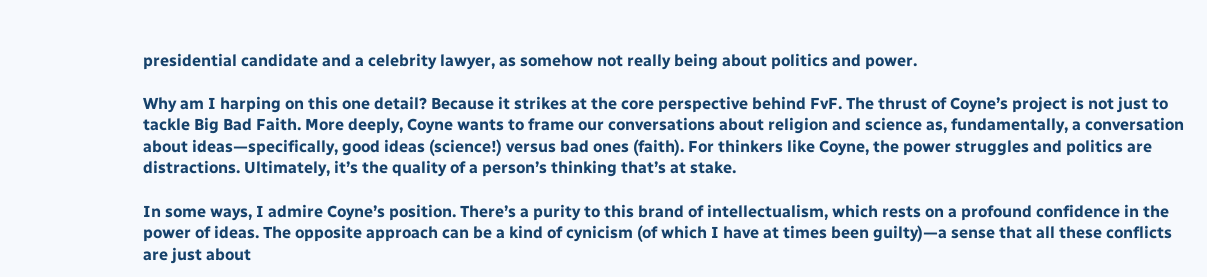presidential candidate and a celebrity lawyer, as somehow not really being about politics and power.

Why am I harping on this one detail? Because it strikes at the core perspective behind FvF. The thrust of Coyne’s project is not just to tackle Big Bad Faith. More deeply, Coyne wants to frame our conversations about religion and science as, fundamentally, a conversation about ideas—specifically, good ideas (science!) versus bad ones (faith). For thinkers like Coyne, the power struggles and politics are distractions. Ultimately, it’s the quality of a person’s thinking that’s at stake.

In some ways, I admire Coyne’s position. There’s a purity to this brand of intellectualism, which rests on a profound confidence in the power of ideas. The opposite approach can be a kind of cynicism (of which I have at times been guilty)—a sense that all these conflicts are just about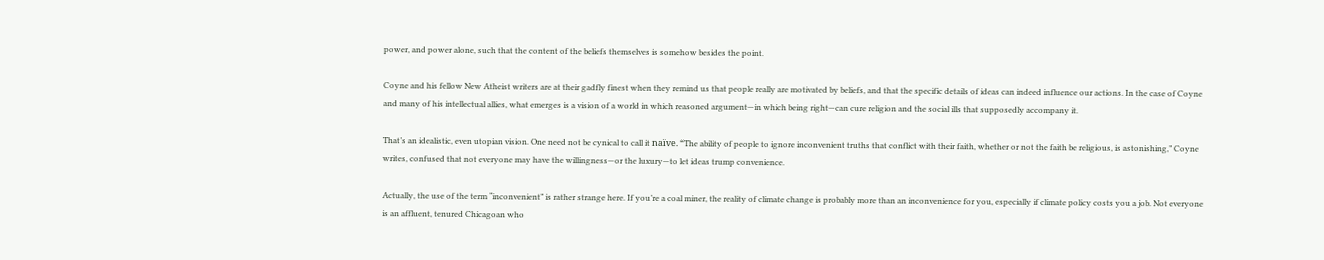power, and power alone, such that the content of the beliefs themselves is somehow besides the point.

Coyne and his fellow New Atheist writers are at their gadfly finest when they remind us that people really are motivated by beliefs, and that the specific details of ideas can indeed influence our actions. In the case of Coyne and many of his intellectual allies, what emerges is a vision of a world in which reasoned argument—in which being right—can cure religion and the social ills that supposedly accompany it.

That’s an idealistic, even utopian vision. One need not be cynical to call it naïve. “The ability of people to ignore inconvenient truths that conflict with their faith, whether or not the faith be religious, is astonishing,” Coyne writes, confused that not everyone may have the willingness—or the luxury—to let ideas trump convenience.

Actually, the use of the term “inconvenient” is rather strange here. If you’re a coal miner, the reality of climate change is probably more than an inconvenience for you, especially if climate policy costs you a job. Not everyone is an affluent, tenured Chicagoan who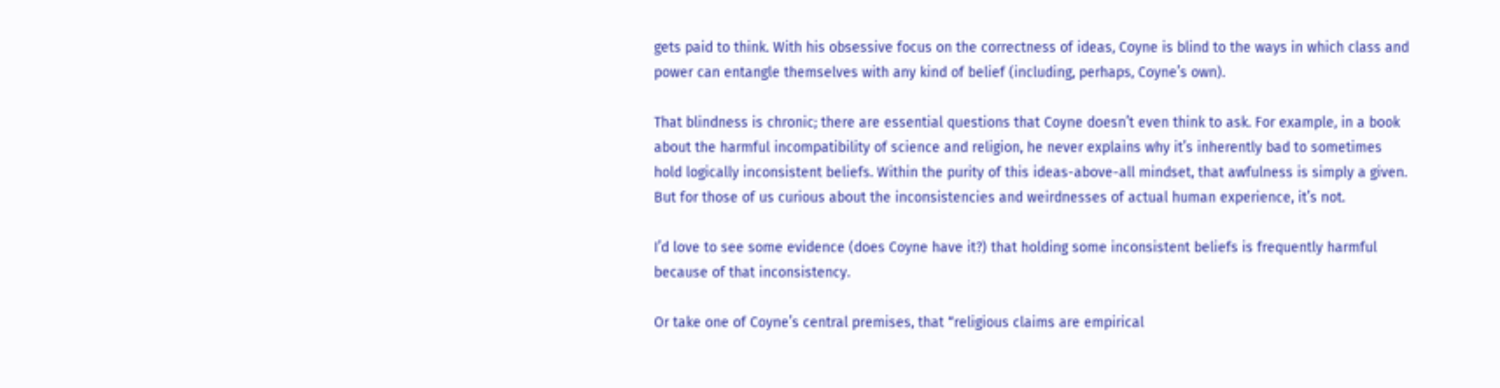gets paid to think. With his obsessive focus on the correctness of ideas, Coyne is blind to the ways in which class and power can entangle themselves with any kind of belief (including, perhaps, Coyne’s own).

That blindness is chronic; there are essential questions that Coyne doesn’t even think to ask. For example, in a book about the harmful incompatibility of science and religion, he never explains why it’s inherently bad to sometimes hold logically inconsistent beliefs. Within the purity of this ideas-above-all mindset, that awfulness is simply a given. But for those of us curious about the inconsistencies and weirdnesses of actual human experience, it’s not.

I’d love to see some evidence (does Coyne have it?) that holding some inconsistent beliefs is frequently harmful because of that inconsistency.

Or take one of Coyne’s central premises, that “religious claims are empirical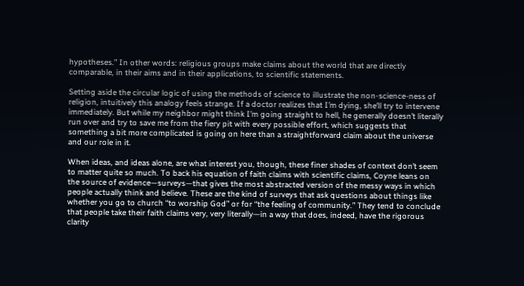hypotheses.” In other words: religious groups make claims about the world that are directly comparable, in their aims and in their applications, to scientific statements.

Setting aside the circular logic of using the methods of science to illustrate the non-science-ness of religion, intuitively this analogy feels strange. If a doctor realizes that I’m dying, she’ll try to intervene immediately. But while my neighbor might think I’m going straight to hell, he generally doesn’t literally run over and try to save me from the fiery pit with every possible effort, which suggests that something a bit more complicated is going on here than a straightforward claim about the universe and our role in it.

When ideas, and ideas alone, are what interest you, though, these finer shades of context don’t seem to matter quite so much. To back his equation of faith claims with scientific claims, Coyne leans on the source of evidence—surveys—that gives the most abstracted version of the messy ways in which people actually think and believe. These are the kind of surveys that ask questions about things like whether you go to church “to worship God” or for “the feeling of community.” They tend to conclude that people take their faith claims very, very literally—in a way that does, indeed, have the rigorous clarity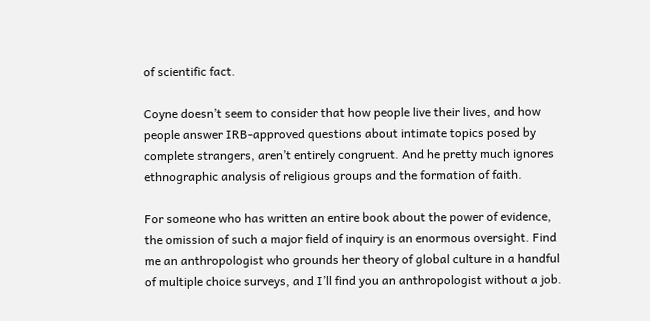of scientific fact.

Coyne doesn’t seem to consider that how people live their lives, and how people answer IRB-approved questions about intimate topics posed by complete strangers, aren’t entirely congruent. And he pretty much ignores ethnographic analysis of religious groups and the formation of faith.

For someone who has written an entire book about the power of evidence, the omission of such a major field of inquiry is an enormous oversight. Find me an anthropologist who grounds her theory of global culture in a handful of multiple choice surveys, and I’ll find you an anthropologist without a job.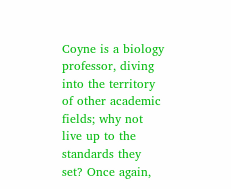Coyne is a biology professor, diving into the territory of other academic fields; why not live up to the standards they set? Once again,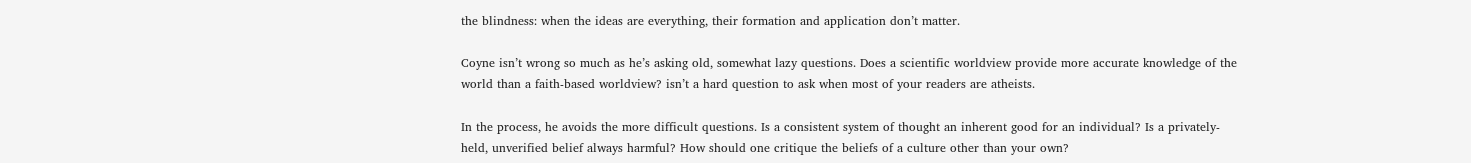the blindness: when the ideas are everything, their formation and application don’t matter.

Coyne isn’t wrong so much as he’s asking old, somewhat lazy questions. Does a scientific worldview provide more accurate knowledge of the world than a faith-based worldview? isn’t a hard question to ask when most of your readers are atheists.

In the process, he avoids the more difficult questions. Is a consistent system of thought an inherent good for an individual? Is a privately-held, unverified belief always harmful? How should one critique the beliefs of a culture other than your own?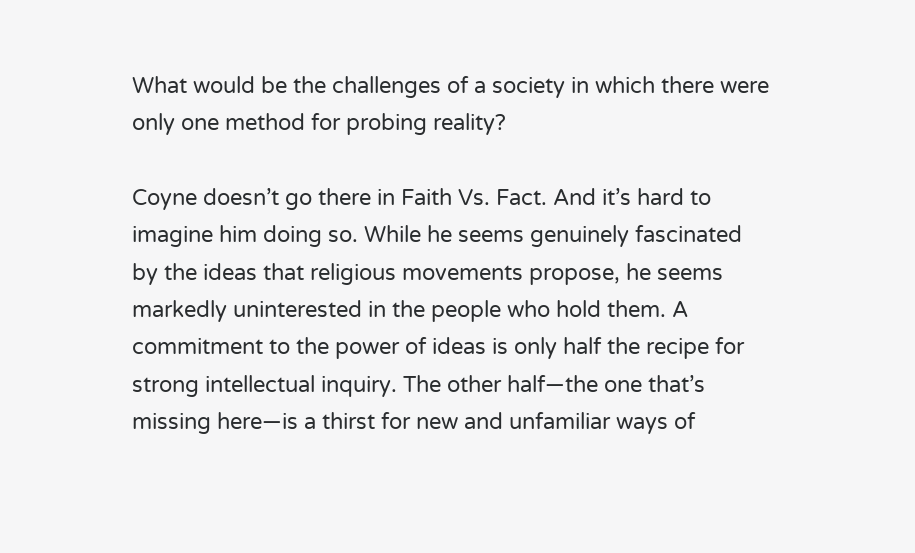What would be the challenges of a society in which there were only one method for probing reality?

Coyne doesn’t go there in Faith Vs. Fact. And it’s hard to imagine him doing so. While he seems genuinely fascinated by the ideas that religious movements propose, he seems markedly uninterested in the people who hold them. A commitment to the power of ideas is only half the recipe for strong intellectual inquiry. The other half—the one that’s missing here—is a thirst for new and unfamiliar ways of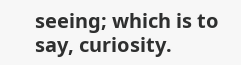seeing; which is to say, curiosity.